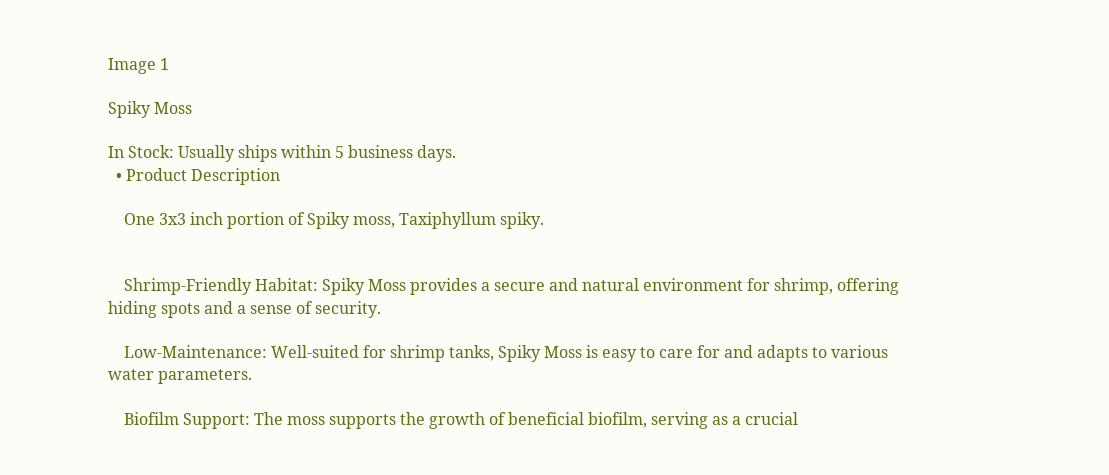Image 1

Spiky Moss

In Stock: Usually ships within 5 business days.
  • Product Description

    One 3x3 inch portion of Spiky moss, Taxiphyllum spiky.


    Shrimp-Friendly Habitat: Spiky Moss provides a secure and natural environment for shrimp, offering hiding spots and a sense of security.

    Low-Maintenance: Well-suited for shrimp tanks, Spiky Moss is easy to care for and adapts to various water parameters.

    Biofilm Support: The moss supports the growth of beneficial biofilm, serving as a crucial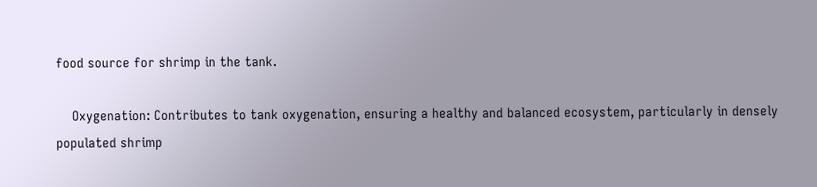food source for shrimp in the tank.

    Oxygenation: Contributes to tank oxygenation, ensuring a healthy and balanced ecosystem, particularly in densely populated shrimp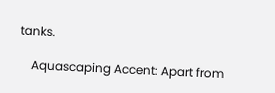tanks.

    Aquascaping Accent: Apart from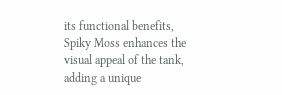its functional benefits, Spiky Moss enhances the visual appeal of the tank, adding a unique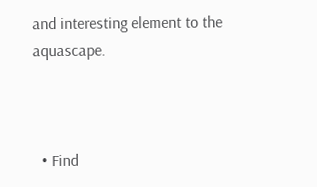and interesting element to the aquascape.



  • Find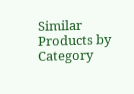Similar Products by Category